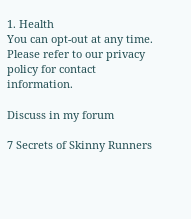1. Health
You can opt-out at any time. Please refer to our privacy policy for contact information.

Discuss in my forum

7 Secrets of Skinny Runners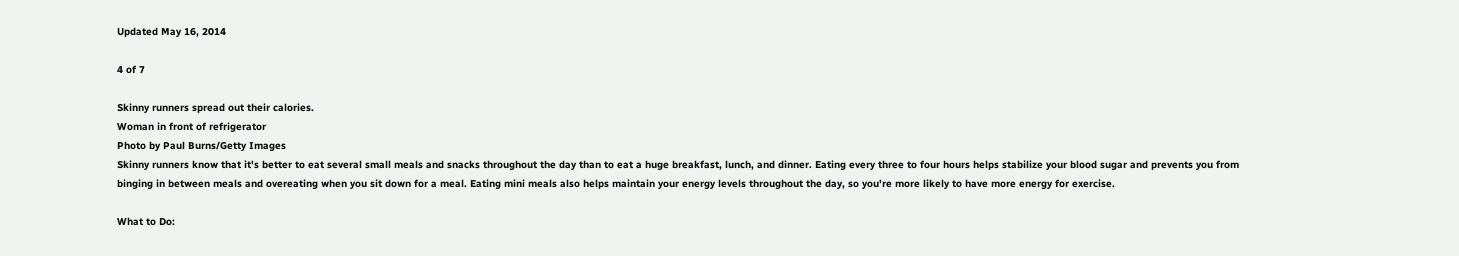Updated May 16, 2014

4 of 7

Skinny runners spread out their calories.
Woman in front of refrigerator
Photo by Paul Burns/Getty Images
Skinny runners know that it's better to eat several small meals and snacks throughout the day than to eat a huge breakfast, lunch, and dinner. Eating every three to four hours helps stabilize your blood sugar and prevents you from binging in between meals and overeating when you sit down for a meal. Eating mini meals also helps maintain your energy levels throughout the day, so you're more likely to have more energy for exercise.

What to Do: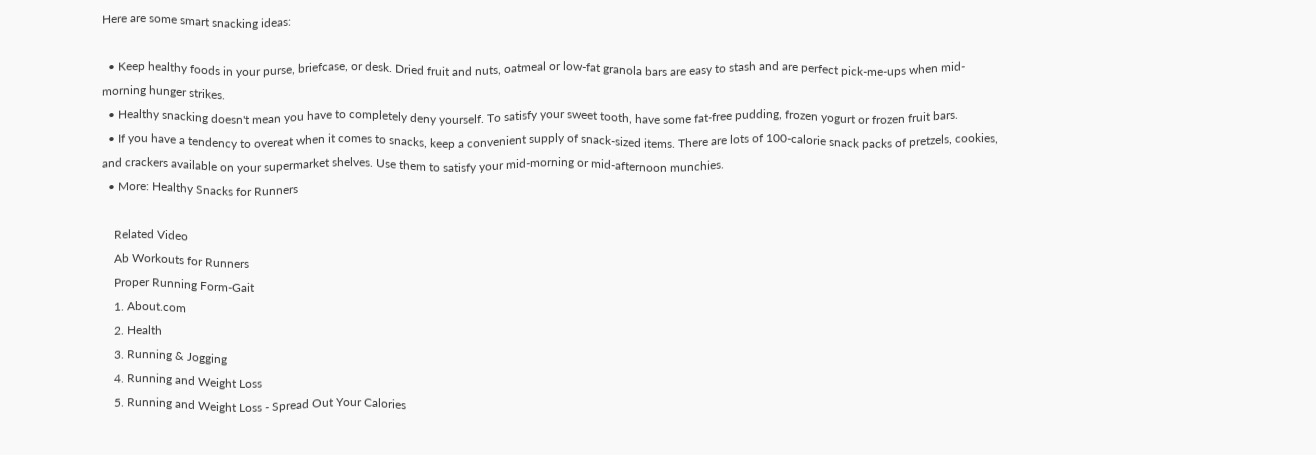Here are some smart snacking ideas:

  • Keep healthy foods in your purse, briefcase, or desk. Dried fruit and nuts, oatmeal or low-fat granola bars are easy to stash and are perfect pick-me-ups when mid-morning hunger strikes.
  • Healthy snacking doesn't mean you have to completely deny yourself. To satisfy your sweet tooth, have some fat-free pudding, frozen yogurt or frozen fruit bars.
  • If you have a tendency to overeat when it comes to snacks, keep a convenient supply of snack-sized items. There are lots of 100-calorie snack packs of pretzels, cookies, and crackers available on your supermarket shelves. Use them to satisfy your mid-morning or mid-afternoon munchies.
  • More: Healthy Snacks for Runners

    Related Video
    Ab Workouts for Runners
    Proper Running Form-Gait
    1. About.com
    2. Health
    3. Running & Jogging
    4. Running and Weight Loss
    5. Running and Weight Loss - Spread Out Your Calories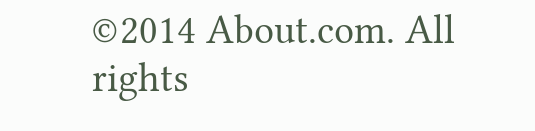©2014 About.com. All rights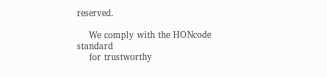reserved.

    We comply with the HONcode standard
    for trustworthy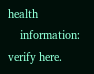health
    information: verify here.